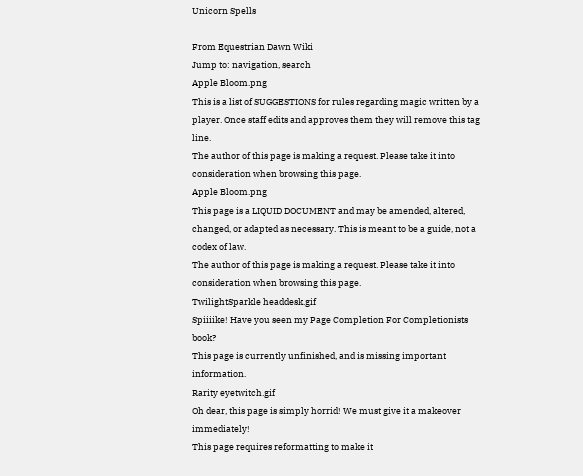Unicorn Spells

From Equestrian Dawn Wiki
Jump to: navigation, search
Apple Bloom.png
This is a list of SUGGESTIONS for rules regarding magic written by a player. Once staff edits and approves them they will remove this tag line.
The author of this page is making a request. Please take it into consideration when browsing this page.
Apple Bloom.png
This page is a LIQUID DOCUMENT and may be amended, altered, changed, or adapted as necessary. This is meant to be a guide, not a codex of law.
The author of this page is making a request. Please take it into consideration when browsing this page.
TwilightSparkle headdesk.gif
Spiiiike! Have you seen my Page Completion For Completionists book?
This page is currently unfinished, and is missing important information.
Rarity eyetwitch.gif
Oh dear, this page is simply horrid! We must give it a makeover immediately!
This page requires reformatting to make it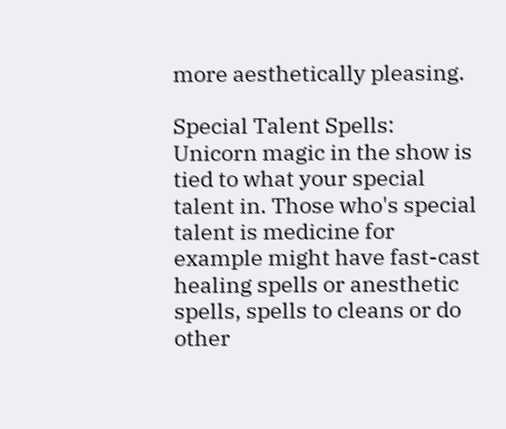more aesthetically pleasing.

Special Talent Spells:
Unicorn magic in the show is tied to what your special talent in. Those who's special talent is medicine for example might have fast-cast healing spells or anesthetic spells, spells to cleans or do other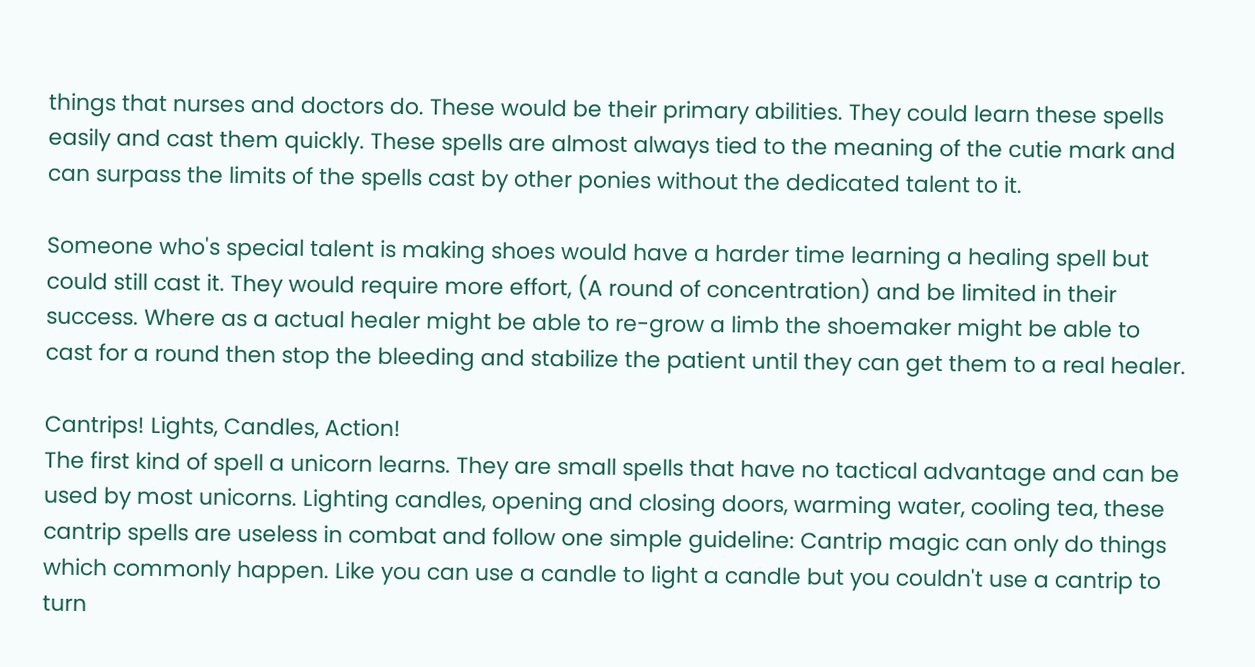things that nurses and doctors do. These would be their primary abilities. They could learn these spells easily and cast them quickly. These spells are almost always tied to the meaning of the cutie mark and can surpass the limits of the spells cast by other ponies without the dedicated talent to it.

Someone who's special talent is making shoes would have a harder time learning a healing spell but could still cast it. They would require more effort, (A round of concentration) and be limited in their success. Where as a actual healer might be able to re-grow a limb the shoemaker might be able to cast for a round then stop the bleeding and stabilize the patient until they can get them to a real healer.

Cantrips! Lights, Candles, Action!
The first kind of spell a unicorn learns. They are small spells that have no tactical advantage and can be used by most unicorns. Lighting candles, opening and closing doors, warming water, cooling tea, these cantrip spells are useless in combat and follow one simple guideline: Cantrip magic can only do things which commonly happen. Like you can use a candle to light a candle but you couldn't use a cantrip to turn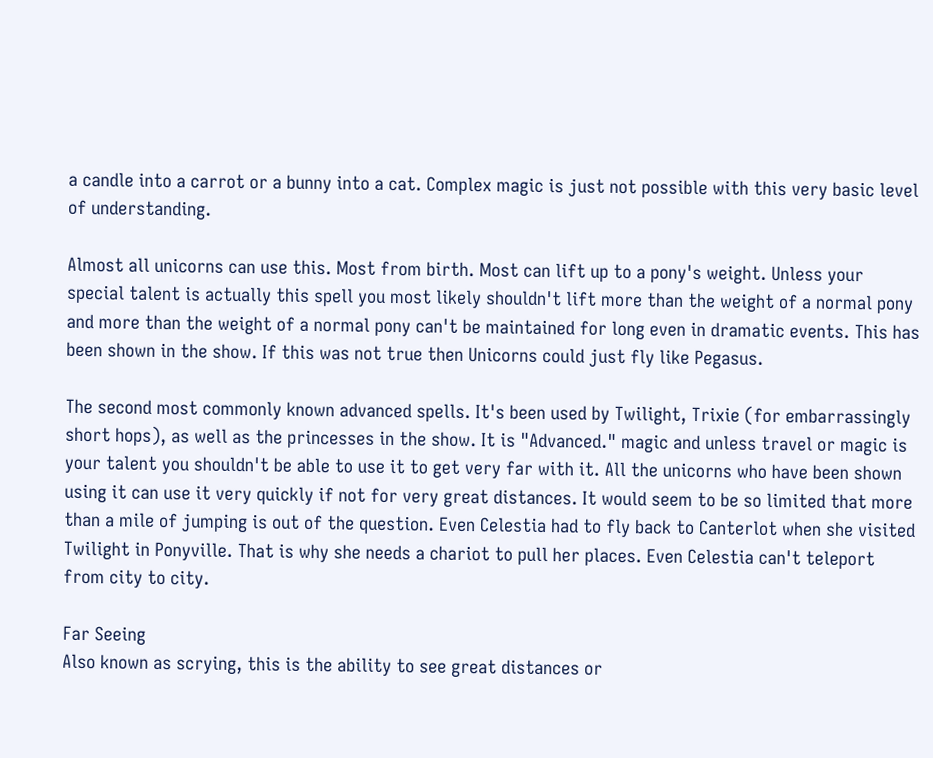a candle into a carrot or a bunny into a cat. Complex magic is just not possible with this very basic level of understanding.

Almost all unicorns can use this. Most from birth. Most can lift up to a pony's weight. Unless your special talent is actually this spell you most likely shouldn't lift more than the weight of a normal pony and more than the weight of a normal pony can't be maintained for long even in dramatic events. This has been shown in the show. If this was not true then Unicorns could just fly like Pegasus.

The second most commonly known advanced spells. It's been used by Twilight, Trixie (for embarrassingly short hops), as well as the princesses in the show. It is "Advanced." magic and unless travel or magic is your talent you shouldn't be able to use it to get very far with it. All the unicorns who have been shown using it can use it very quickly if not for very great distances. It would seem to be so limited that more than a mile of jumping is out of the question. Even Celestia had to fly back to Canterlot when she visited Twilight in Ponyville. That is why she needs a chariot to pull her places. Even Celestia can't teleport from city to city.

Far Seeing
Also known as scrying, this is the ability to see great distances or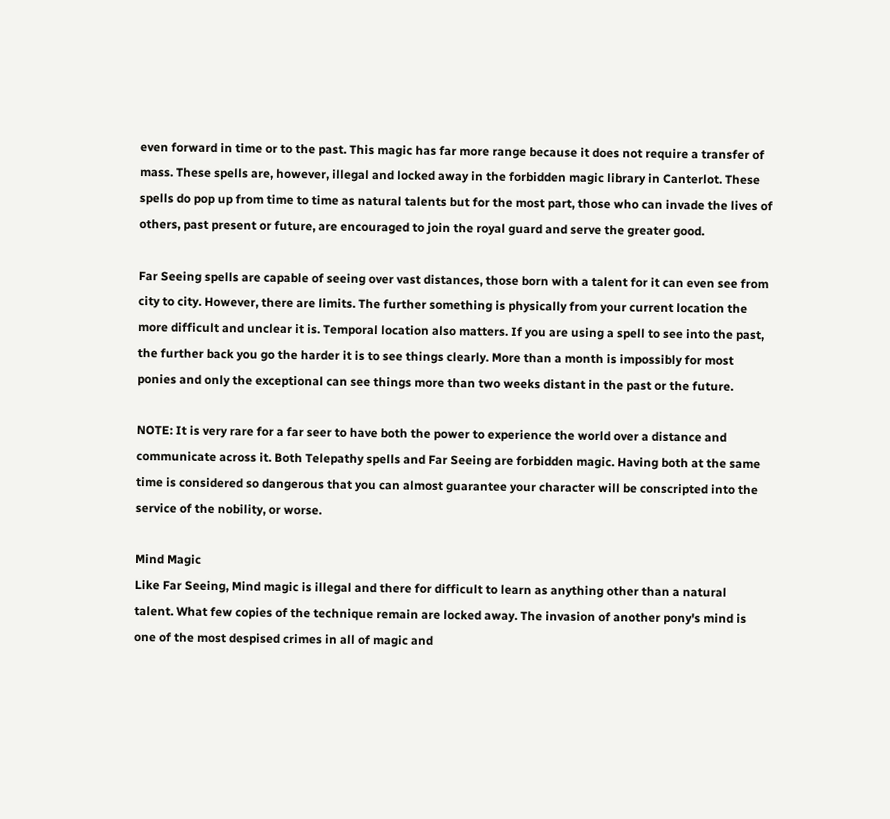even forward in time or to the past. This magic has far more range because it does not require a transfer of mass. These spells are, however, illegal and locked away in the forbidden magic library in Canterlot. These spells do pop up from time to time as natural talents but for the most part, those who can invade the lives of others, past present or future, are encouraged to join the royal guard and serve the greater good.

Far Seeing spells are capable of seeing over vast distances, those born with a talent for it can even see from city to city. However, there are limits. The further something is physically from your current location the more difficult and unclear it is. Temporal location also matters. If you are using a spell to see into the past, the further back you go the harder it is to see things clearly. More than a month is impossibly for most ponies and only the exceptional can see things more than two weeks distant in the past or the future.

NOTE: It is very rare for a far seer to have both the power to experience the world over a distance and communicate across it. Both Telepathy spells and Far Seeing are forbidden magic. Having both at the same time is considered so dangerous that you can almost guarantee your character will be conscripted into the service of the nobility, or worse.

Mind Magic
Like Far Seeing, Mind magic is illegal and there for difficult to learn as anything other than a natural talent. What few copies of the technique remain are locked away. The invasion of another pony's mind is one of the most despised crimes in all of magic and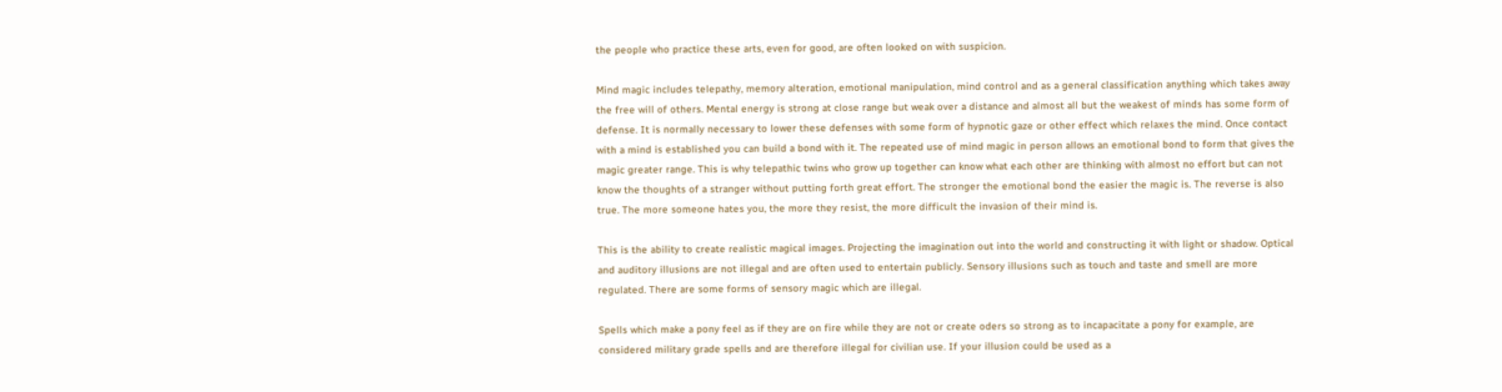the people who practice these arts, even for good, are often looked on with suspicion.

Mind magic includes telepathy, memory alteration, emotional manipulation, mind control and as a general classification anything which takes away the free will of others. Mental energy is strong at close range but weak over a distance and almost all but the weakest of minds has some form of defense. It is normally necessary to lower these defenses with some form of hypnotic gaze or other effect which relaxes the mind. Once contact with a mind is established you can build a bond with it. The repeated use of mind magic in person allows an emotional bond to form that gives the magic greater range. This is why telepathic twins who grow up together can know what each other are thinking with almost no effort but can not know the thoughts of a stranger without putting forth great effort. The stronger the emotional bond the easier the magic is. The reverse is also true. The more someone hates you, the more they resist, the more difficult the invasion of their mind is.

This is the ability to create realistic magical images. Projecting the imagination out into the world and constructing it with light or shadow. Optical and auditory illusions are not illegal and are often used to entertain publicly. Sensory illusions such as touch and taste and smell are more regulated. There are some forms of sensory magic which are illegal.

Spells which make a pony feel as if they are on fire while they are not or create oders so strong as to incapacitate a pony for example, are considered military grade spells and are therefore illegal for civilian use. If your illusion could be used as a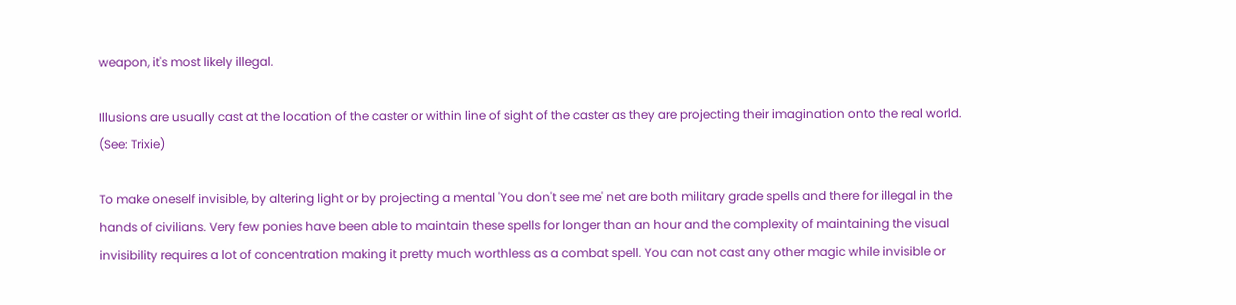weapon, it's most likely illegal.

Illusions are usually cast at the location of the caster or within line of sight of the caster as they are projecting their imagination onto the real world. (See: Trixie)

To make oneself invisible, by altering light or by projecting a mental 'You don't see me' net are both military grade spells and there for illegal in the hands of civilians. Very few ponies have been able to maintain these spells for longer than an hour and the complexity of maintaining the visual invisibility requires a lot of concentration making it pretty much worthless as a combat spell. You can not cast any other magic while invisible or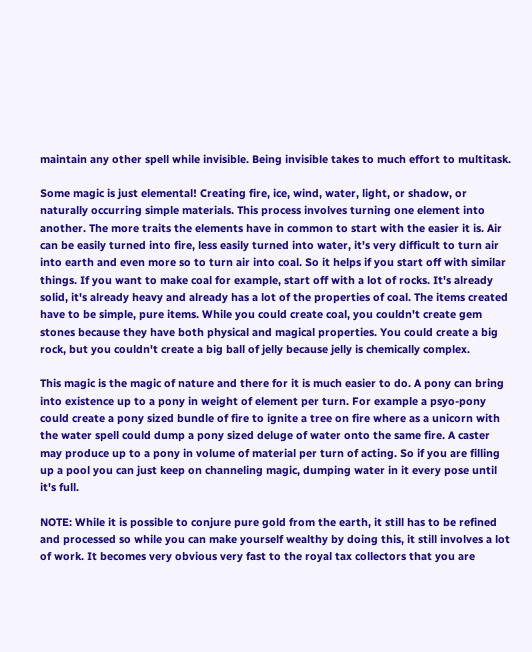maintain any other spell while invisible. Being invisible takes to much effort to multitask.

Some magic is just elemental! Creating fire, ice, wind, water, light, or shadow, or naturally occurring simple materials. This process involves turning one element into another. The more traits the elements have in common to start with the easier it is. Air can be easily turned into fire, less easily turned into water, it's very difficult to turn air into earth and even more so to turn air into coal. So it helps if you start off with similar things. If you want to make coal for example, start off with a lot of rocks. It's already solid, it's already heavy and already has a lot of the properties of coal. The items created have to be simple, pure items. While you could create coal, you couldn't create gem stones because they have both physical and magical properties. You could create a big rock, but you couldn't create a big ball of jelly because jelly is chemically complex.

This magic is the magic of nature and there for it is much easier to do. A pony can bring into existence up to a pony in weight of element per turn. For example a psyo-pony could create a pony sized bundle of fire to ignite a tree on fire where as a unicorn with the water spell could dump a pony sized deluge of water onto the same fire. A caster may produce up to a pony in volume of material per turn of acting. So if you are filling up a pool you can just keep on channeling magic, dumping water in it every pose until it's full.

NOTE: While it is possible to conjure pure gold from the earth, it still has to be refined and processed so while you can make yourself wealthy by doing this, it still involves a lot of work. It becomes very obvious very fast to the royal tax collectors that you are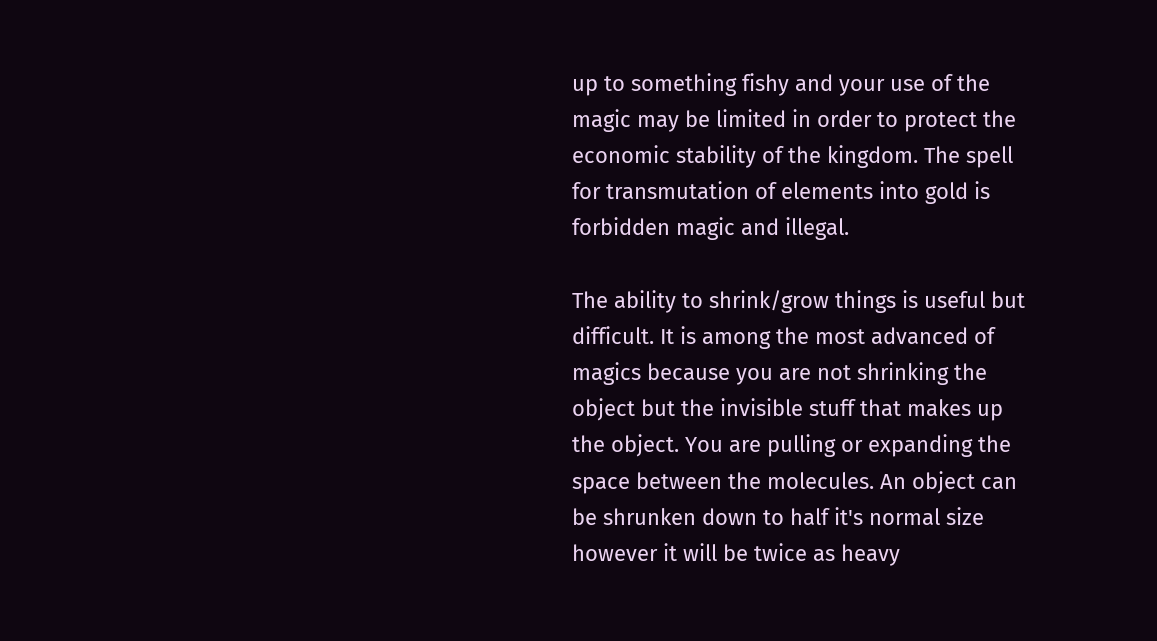up to something fishy and your use of the magic may be limited in order to protect the economic stability of the kingdom. The spell for transmutation of elements into gold is forbidden magic and illegal.

The ability to shrink/grow things is useful but difficult. It is among the most advanced of magics because you are not shrinking the object but the invisible stuff that makes up the object. You are pulling or expanding the space between the molecules. An object can be shrunken down to half it's normal size however it will be twice as heavy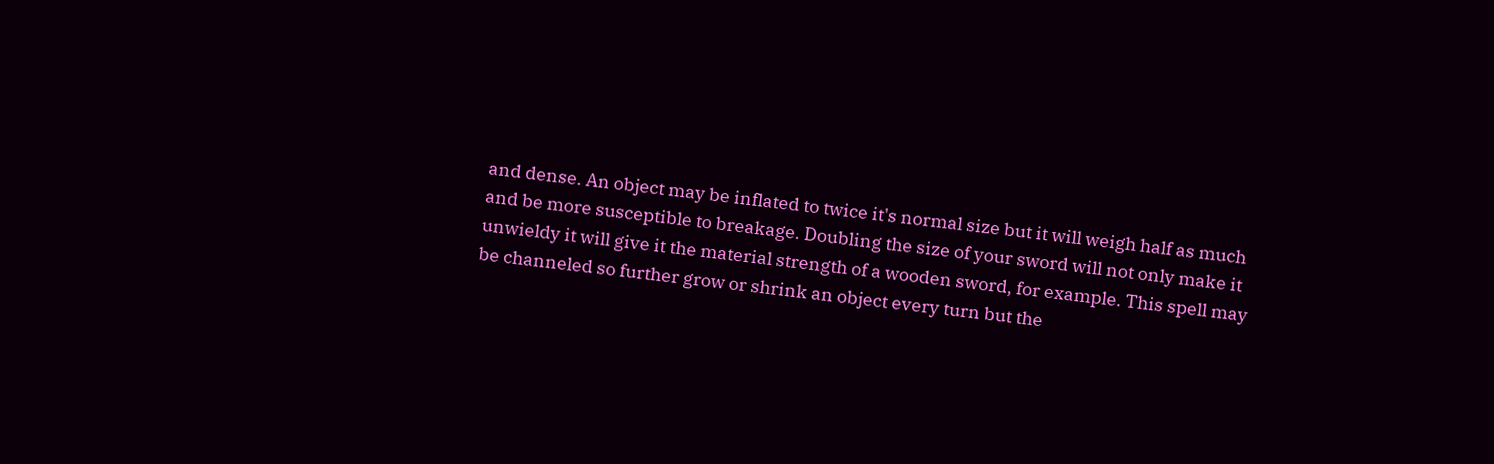and dense. An object may be inflated to twice it's normal size but it will weigh half as much and be more susceptible to breakage. Doubling the size of your sword will not only make it unwieldy it will give it the material strength of a wooden sword, for example. This spell may be channeled so further grow or shrink an object every turn but the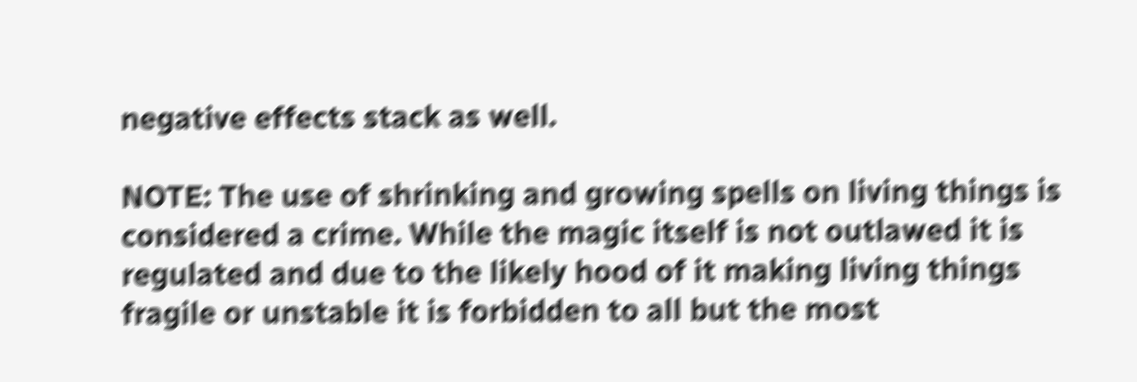negative effects stack as well.

NOTE: The use of shrinking and growing spells on living things is considered a crime. While the magic itself is not outlawed it is regulated and due to the likely hood of it making living things fragile or unstable it is forbidden to all but the most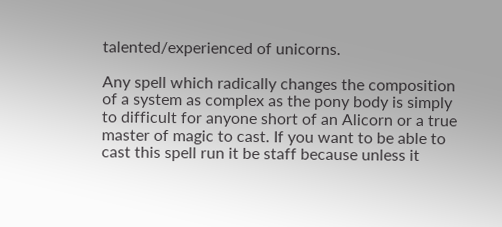talented/experienced of unicorns.

Any spell which radically changes the composition of a system as complex as the pony body is simply to difficult for anyone short of an Alicorn or a true master of magic to cast. If you want to be able to cast this spell run it be staff because unless it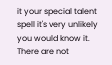it your special talent spell it's very unlikely you would know it. There are not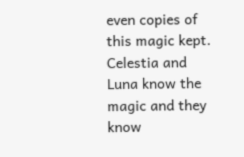even copies of this magic kept. Celestia and Luna know the magic and they know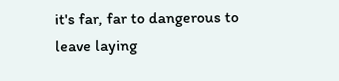it's far, far to dangerous to leave laying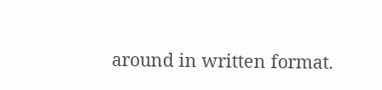around in written format.